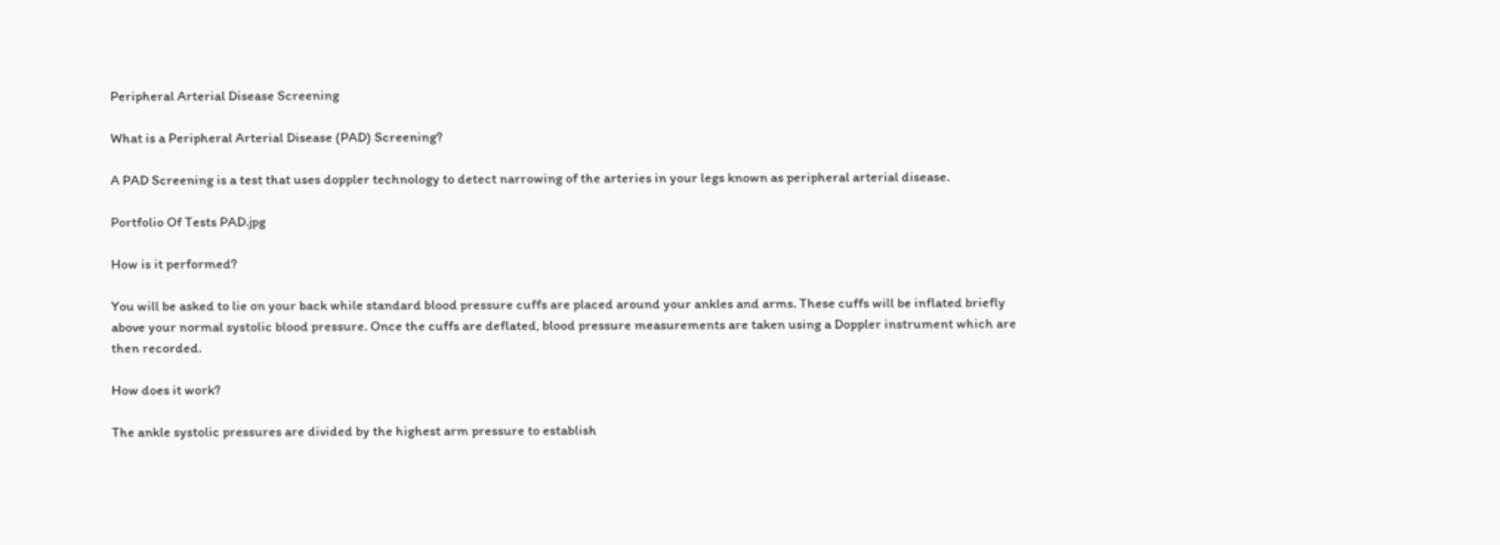Peripheral Arterial Disease Screening

What is a Peripheral Arterial Disease (PAD) Screening?

A PAD Screening is a test that uses doppler technology to detect narrowing of the arteries in your legs known as peripheral arterial disease.

Portfolio Of Tests PAD.jpg

How is it performed?

You will be asked to lie on your back while standard blood pressure cuffs are placed around your ankles and arms. These cuffs will be inflated briefly above your normal systolic blood pressure. Once the cuffs are deflated, blood pressure measurements are taken using a Doppler instrument which are then recorded.

How does it work?

The ankle systolic pressures are divided by the highest arm pressure to establish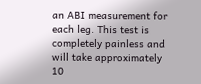an ABI measurement for each leg. This test is completely painless and will take approximately 10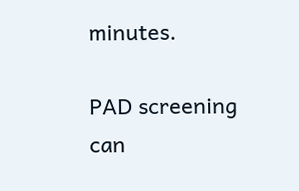minutes.

PAD screening can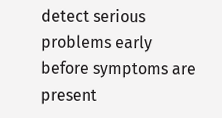detect serious problems early before symptoms are present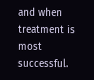and when treatment is most successful.